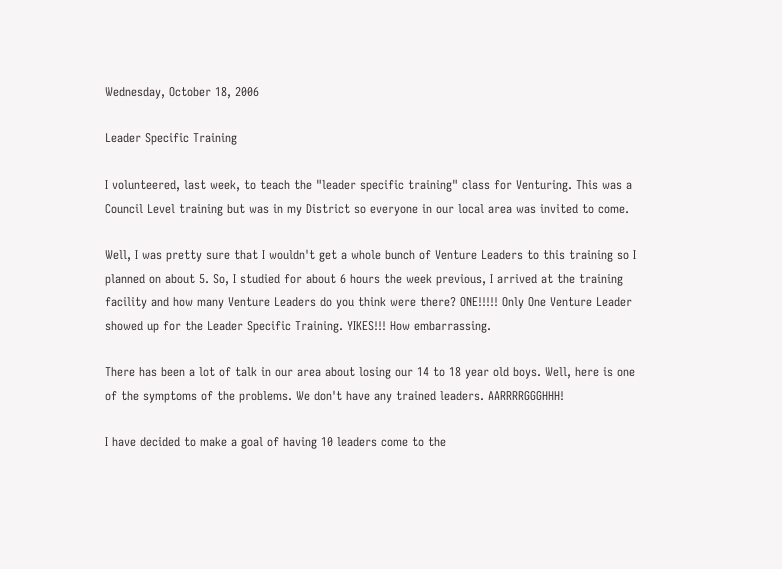Wednesday, October 18, 2006

Leader Specific Training

I volunteered, last week, to teach the "leader specific training" class for Venturing. This was a Council Level training but was in my District so everyone in our local area was invited to come.

Well, I was pretty sure that I wouldn't get a whole bunch of Venture Leaders to this training so I planned on about 5. So, I studied for about 6 hours the week previous, I arrived at the training facility and how many Venture Leaders do you think were there? ONE!!!!! Only One Venture Leader showed up for the Leader Specific Training. YIKES!!! How embarrassing.

There has been a lot of talk in our area about losing our 14 to 18 year old boys. Well, here is one of the symptoms of the problems. We don't have any trained leaders. AARRRRGGGHHH!

I have decided to make a goal of having 10 leaders come to the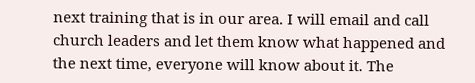next training that is in our area. I will email and call church leaders and let them know what happened and the next time, everyone will know about it. The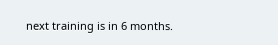next training is in 6 months.